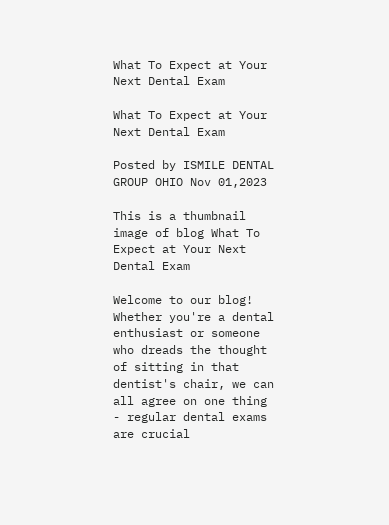What To Expect at Your Next Dental Exam

What To Expect at Your Next Dental Exam

Posted by ISMILE DENTAL GROUP OHIO Nov 01,2023

This is a thumbnail image of blog What To Expect at Your Next Dental Exam

Welcome to our blog! Whether you're a dental enthusiast or someone who dreads the thought of sitting in that dentist's chair, we can all agree on one thing - regular dental exams are crucial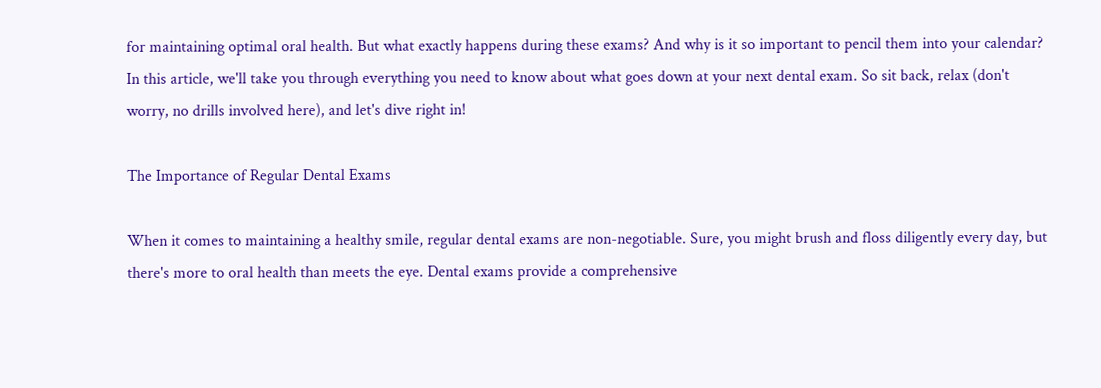for maintaining optimal oral health. But what exactly happens during these exams? And why is it so important to pencil them into your calendar? In this article, we'll take you through everything you need to know about what goes down at your next dental exam. So sit back, relax (don't worry, no drills involved here), and let's dive right in!

The Importance of Regular Dental Exams

When it comes to maintaining a healthy smile, regular dental exams are non-negotiable. Sure, you might brush and floss diligently every day, but there's more to oral health than meets the eye. Dental exams provide a comprehensive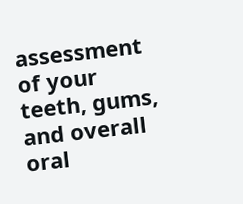assessment of your teeth, gums, and overall oral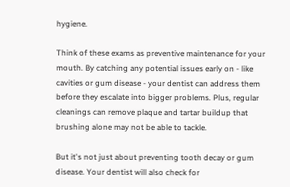hygiene.

Think of these exams as preventive maintenance for your mouth. By catching any potential issues early on - like cavities or gum disease - your dentist can address them before they escalate into bigger problems. Plus, regular cleanings can remove plaque and tartar buildup that brushing alone may not be able to tackle.

But it's not just about preventing tooth decay or gum disease. Your dentist will also check for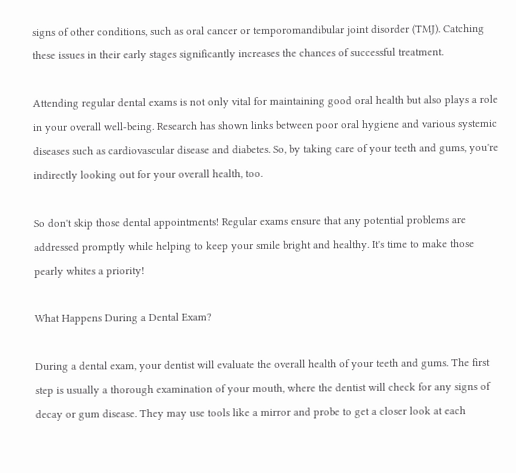signs of other conditions, such as oral cancer or temporomandibular joint disorder (TMJ). Catching these issues in their early stages significantly increases the chances of successful treatment.

Attending regular dental exams is not only vital for maintaining good oral health but also plays a role in your overall well-being. Research has shown links between poor oral hygiene and various systemic diseases such as cardiovascular disease and diabetes. So, by taking care of your teeth and gums, you're indirectly looking out for your overall health, too.

So don't skip those dental appointments! Regular exams ensure that any potential problems are addressed promptly while helping to keep your smile bright and healthy. It's time to make those pearly whites a priority!

What Happens During a Dental Exam?

During a dental exam, your dentist will evaluate the overall health of your teeth and gums. The first step is usually a thorough examination of your mouth, where the dentist will check for any signs of decay or gum disease. They may use tools like a mirror and probe to get a closer look at each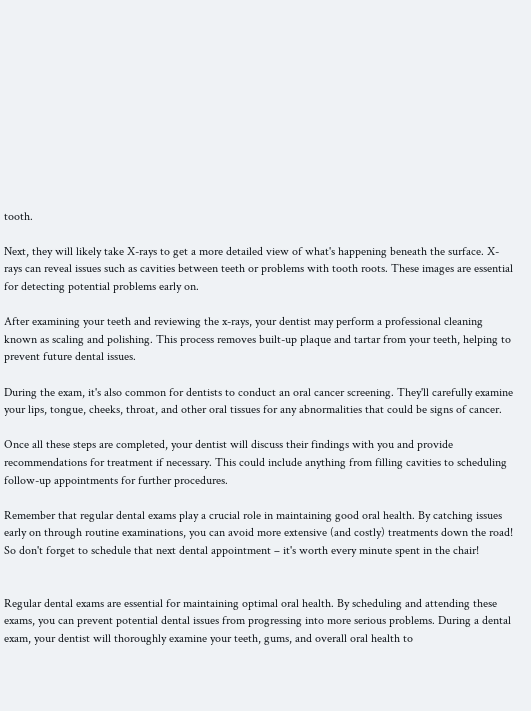tooth.

Next, they will likely take X-rays to get a more detailed view of what's happening beneath the surface. X-rays can reveal issues such as cavities between teeth or problems with tooth roots. These images are essential for detecting potential problems early on.

After examining your teeth and reviewing the x-rays, your dentist may perform a professional cleaning known as scaling and polishing. This process removes built-up plaque and tartar from your teeth, helping to prevent future dental issues.

During the exam, it's also common for dentists to conduct an oral cancer screening. They'll carefully examine your lips, tongue, cheeks, throat, and other oral tissues for any abnormalities that could be signs of cancer.

Once all these steps are completed, your dentist will discuss their findings with you and provide recommendations for treatment if necessary. This could include anything from filling cavities to scheduling follow-up appointments for further procedures.

Remember that regular dental exams play a crucial role in maintaining good oral health. By catching issues early on through routine examinations, you can avoid more extensive (and costly) treatments down the road! So don't forget to schedule that next dental appointment – it's worth every minute spent in the chair!


Regular dental exams are essential for maintaining optimal oral health. By scheduling and attending these exams, you can prevent potential dental issues from progressing into more serious problems. During a dental exam, your dentist will thoroughly examine your teeth, gums, and overall oral health to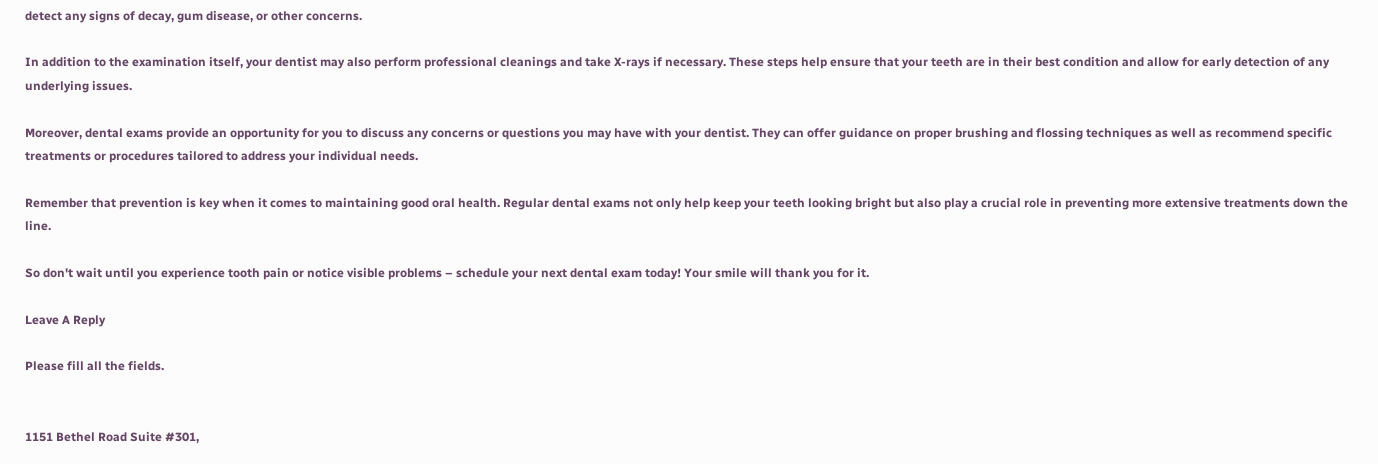detect any signs of decay, gum disease, or other concerns.

In addition to the examination itself, your dentist may also perform professional cleanings and take X-rays if necessary. These steps help ensure that your teeth are in their best condition and allow for early detection of any underlying issues.

Moreover, dental exams provide an opportunity for you to discuss any concerns or questions you may have with your dentist. They can offer guidance on proper brushing and flossing techniques as well as recommend specific treatments or procedures tailored to address your individual needs.

Remember that prevention is key when it comes to maintaining good oral health. Regular dental exams not only help keep your teeth looking bright but also play a crucial role in preventing more extensive treatments down the line.

So don't wait until you experience tooth pain or notice visible problems – schedule your next dental exam today! Your smile will thank you for it.

Leave A Reply

Please fill all the fields.


1151 Bethel Road Suite #301,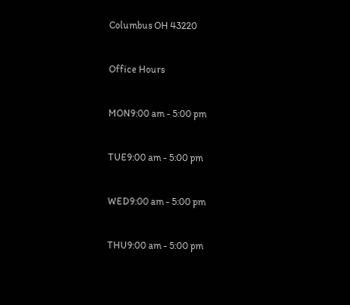Columbus OH 43220

Office Hours

MON9:00 am - 5:00 pm

TUE9:00 am - 5:00 pm

WED9:00 am - 5:00 pm

THU9:00 am - 5:00 pm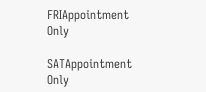FRIAppointment Only

SATAppointment Only